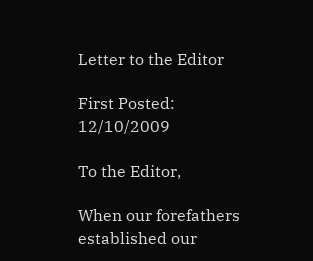Letter to the Editor

First Posted: 12/10/2009

To the Editor,

When our forefathers established our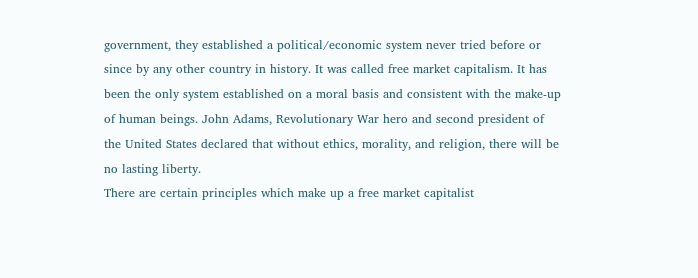government, they established a political/economic system never tried before or since by any other country in history. It was called free market capitalism. It has been the only system established on a moral basis and consistent with the make-up of human beings. John Adams, Revolutionary War hero and second president of the United States declared that without ethics, morality, and religion, there will be no lasting liberty.
There are certain principles which make up a free market capitalist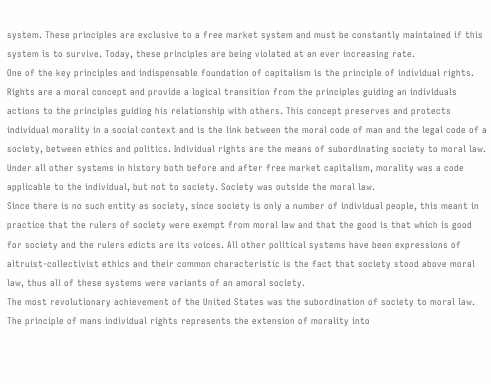system. These principles are exclusive to a free market system and must be constantly maintained if this system is to survive. Today, these principles are being violated at an ever increasing rate.
One of the key principles and indispensable foundation of capitalism is the principle of individual rights. Rights are a moral concept and provide a logical transition from the principles guiding an individuals actions to the principles guiding his relationship with others. This concept preserves and protects individual morality in a social context and is the link between the moral code of man and the legal code of a society, between ethics and politics. Individual rights are the means of subordinating society to moral law.
Under all other systems in history both before and after free market capitalism, morality was a code applicable to the individual, but not to society. Society was outside the moral law.
Since there is no such entity as society, since society is only a number of individual people, this meant in practice that the rulers of society were exempt from moral law and that the good is that which is good for society and the rulers edicts are its voices. All other political systems have been expressions of altruist-collectivist ethics and their common characteristic is the fact that society stood above moral law, thus all of these systems were variants of an amoral society.
The most revolutionary achievement of the United States was the subordination of society to moral law. The principle of mans individual rights represents the extension of morality into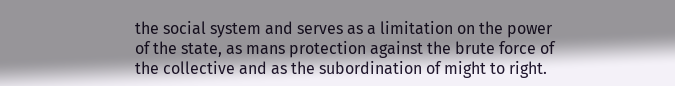the social system and serves as a limitation on the power of the state, as mans protection against the brute force of the collective and as the subordination of might to right.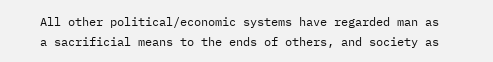All other political/economic systems have regarded man as a sacrificial means to the ends of others, and society as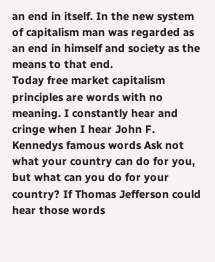an end in itself. In the new system of capitalism man was regarded as an end in himself and society as the means to that end.
Today free market capitalism principles are words with no meaning. I constantly hear and cringe when I hear John F. Kennedys famous words Ask not what your country can do for you, but what can you do for your country? If Thomas Jefferson could hear those words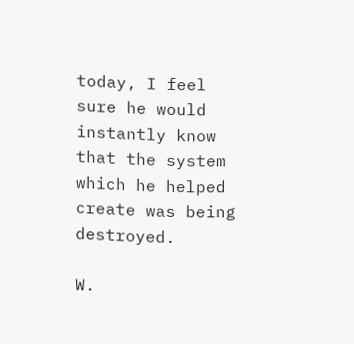today, I feel sure he would instantly know that the system which he helped create was being destroyed.

W.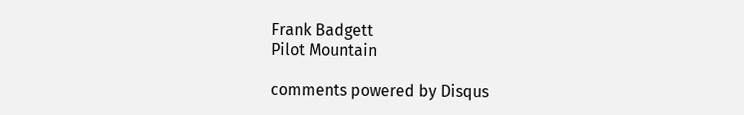Frank Badgett
Pilot Mountain

comments powered by Disqus